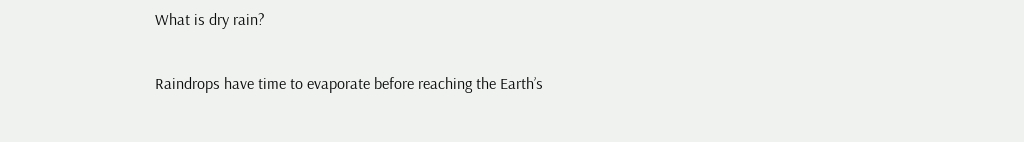What is dry rain?

Raindrops have time to evaporate before reaching the Earth’s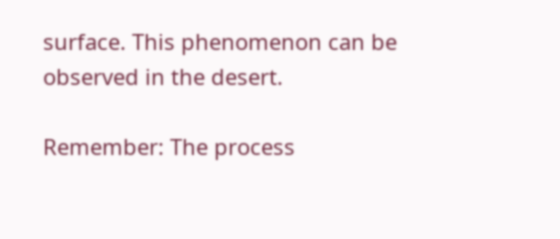surface. This phenomenon can be observed in the desert.

Remember: The process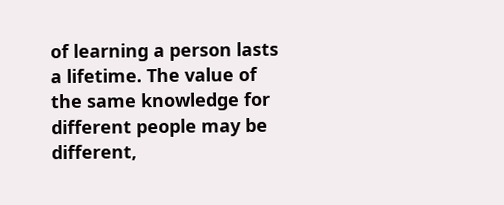of learning a person lasts a lifetime. The value of the same knowledge for different people may be different,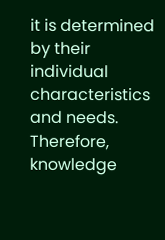it is determined by their individual characteristics and needs. Therefore, knowledge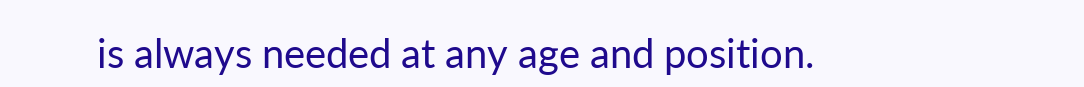is always needed at any age and position.